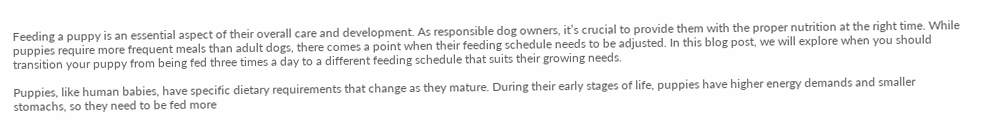Feeding a puppy is an essential aspect of their overall care and development. As responsible dog owners, it’s crucial to provide them with the proper nutrition at the right time. While puppies require more frequent meals than adult dogs, there comes a point when their feeding schedule needs to be adjusted. In this blog post, we will explore when you should transition your puppy from being fed three times a day to a different feeding schedule that suits their growing needs.

Puppies, like human babies, have specific dietary requirements that change as they mature. During their early stages of life, puppies have higher energy demands and smaller stomachs, so they need to be fed more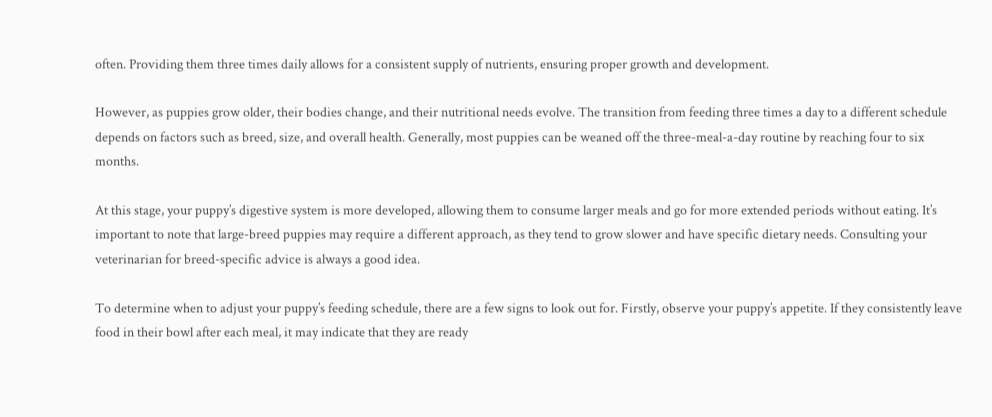often. Providing them three times daily allows for a consistent supply of nutrients, ensuring proper growth and development.

However, as puppies grow older, their bodies change, and their nutritional needs evolve. The transition from feeding three times a day to a different schedule depends on factors such as breed, size, and overall health. Generally, most puppies can be weaned off the three-meal-a-day routine by reaching four to six months.

At this stage, your puppy’s digestive system is more developed, allowing them to consume larger meals and go for more extended periods without eating. It’s important to note that large-breed puppies may require a different approach, as they tend to grow slower and have specific dietary needs. Consulting your veterinarian for breed-specific advice is always a good idea.

To determine when to adjust your puppy’s feeding schedule, there are a few signs to look out for. Firstly, observe your puppy’s appetite. If they consistently leave food in their bowl after each meal, it may indicate that they are ready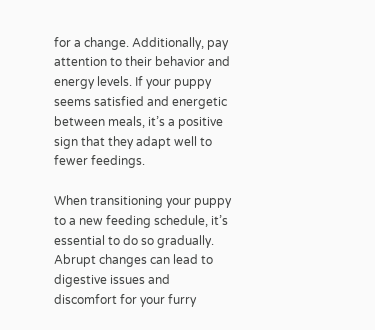for a change. Additionally, pay attention to their behavior and energy levels. If your puppy seems satisfied and energetic between meals, it’s a positive sign that they adapt well to fewer feedings.

When transitioning your puppy to a new feeding schedule, it’s essential to do so gradually. Abrupt changes can lead to digestive issues and discomfort for your furry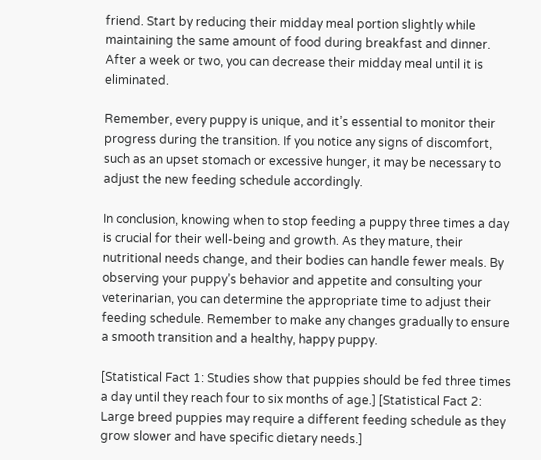friend. Start by reducing their midday meal portion slightly while maintaining the same amount of food during breakfast and dinner. After a week or two, you can decrease their midday meal until it is eliminated.

Remember, every puppy is unique, and it’s essential to monitor their progress during the transition. If you notice any signs of discomfort, such as an upset stomach or excessive hunger, it may be necessary to adjust the new feeding schedule accordingly.

In conclusion, knowing when to stop feeding a puppy three times a day is crucial for their well-being and growth. As they mature, their nutritional needs change, and their bodies can handle fewer meals. By observing your puppy’s behavior and appetite and consulting your veterinarian, you can determine the appropriate time to adjust their feeding schedule. Remember to make any changes gradually to ensure a smooth transition and a healthy, happy puppy.

[Statistical Fact 1: Studies show that puppies should be fed three times a day until they reach four to six months of age.] [Statistical Fact 2: Large breed puppies may require a different feeding schedule as they grow slower and have specific dietary needs.]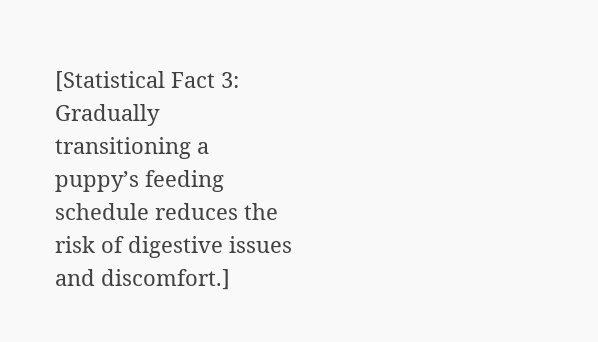[Statistical Fact 3: Gradually transitioning a puppy’s feeding schedule reduces the risk of digestive issues and discomfort.]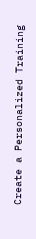Create a Personalized Training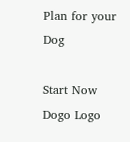Plan for your Dog

Start Now
Dogo Logo